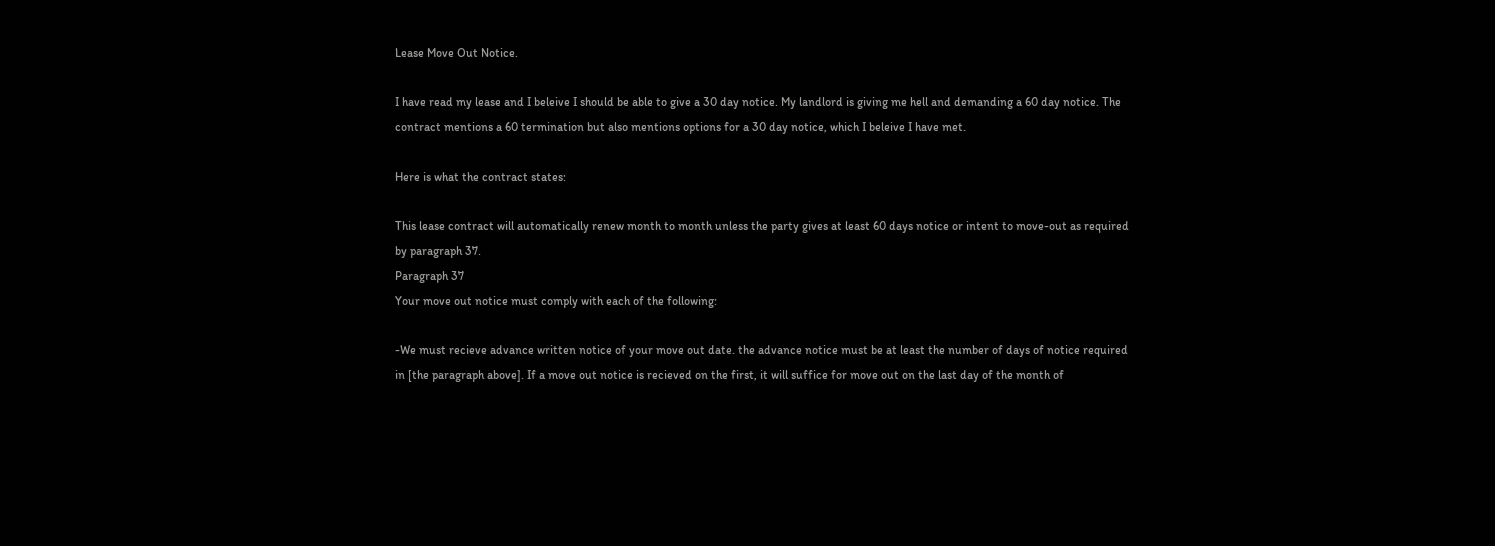Lease Move Out Notice.

I have read my lease and I beleive I should be able to give a 30 day notice. My landlord is giving me hell and demanding a 60 day notice. The contract mentions a 60 termination but also mentions options for a 30 day notice, which I beleive I have met.

Here is what the contract states:

This lease contract will automatically renew month to month unless the party gives at least 60 days notice or intent to move-out as required by paragraph 37.
Paragraph 37
Your move out notice must comply with each of the following:

-We must recieve advance written notice of your move out date. the advance notice must be at least the number of days of notice required in [the paragraph above]. If a move out notice is recieved on the first, it will suffice for move out on the last day of the month of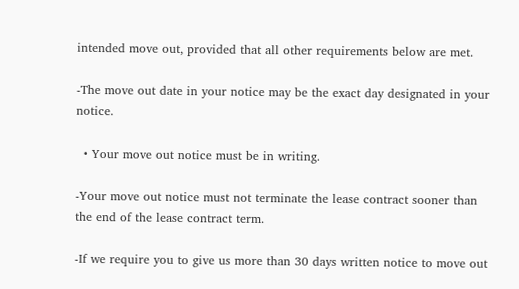intended move out, provided that all other requirements below are met.

-The move out date in your notice may be the exact day designated in your notice.

  • Your move out notice must be in writing.

-Your move out notice must not terminate the lease contract sooner than the end of the lease contract term.

-If we require you to give us more than 30 days written notice to move out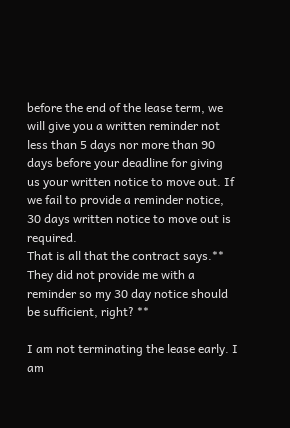before the end of the lease term, we will give you a written reminder not less than 5 days nor more than 90 days before your deadline for giving us your written notice to move out. If we fail to provide a reminder notice, 30 days written notice to move out is required.
That is all that the contract says.** They did not provide me with a reminder so my 30 day notice should be sufficient, right? **

I am not terminating the lease early. I am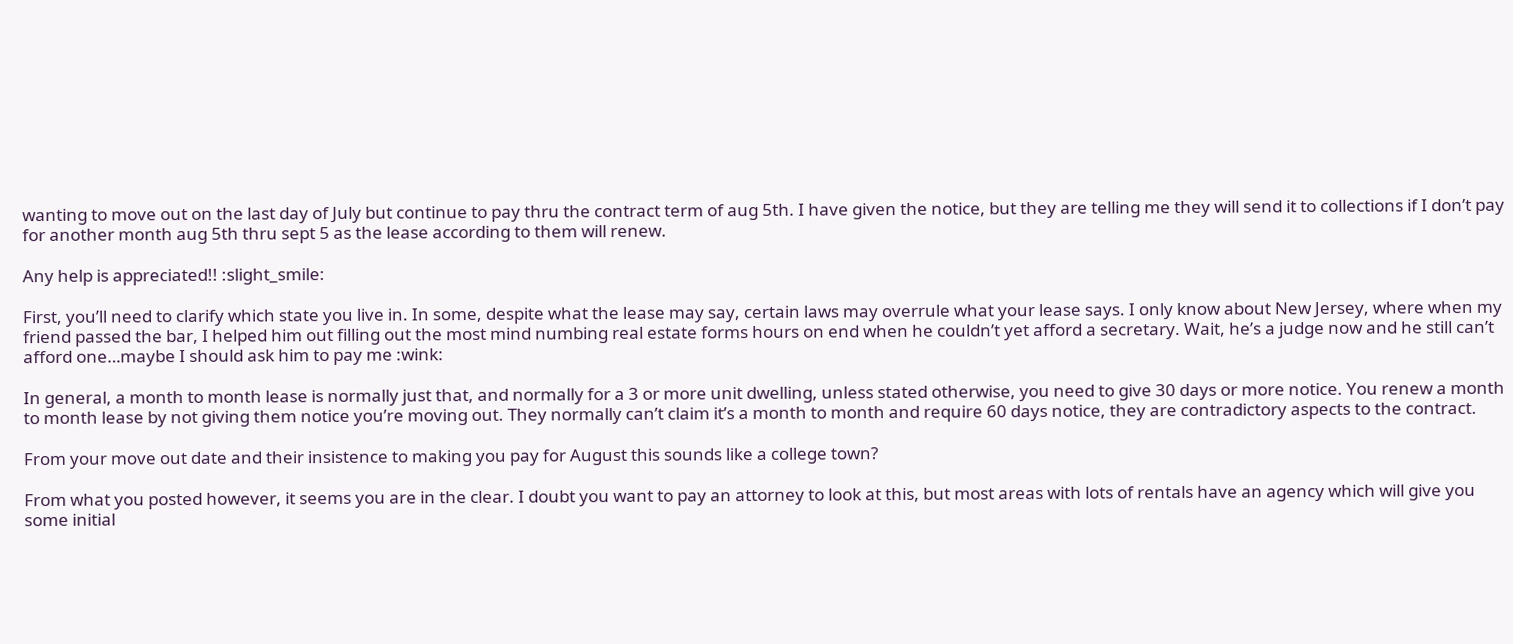wanting to move out on the last day of July but continue to pay thru the contract term of aug 5th. I have given the notice, but they are telling me they will send it to collections if I don’t pay for another month aug 5th thru sept 5 as the lease according to them will renew.

Any help is appreciated!! :slight_smile:

First, you’ll need to clarify which state you live in. In some, despite what the lease may say, certain laws may overrule what your lease says. I only know about New Jersey, where when my friend passed the bar, I helped him out filling out the most mind numbing real estate forms hours on end when he couldn’t yet afford a secretary. Wait, he’s a judge now and he still can’t afford one…maybe I should ask him to pay me :wink:

In general, a month to month lease is normally just that, and normally for a 3 or more unit dwelling, unless stated otherwise, you need to give 30 days or more notice. You renew a month to month lease by not giving them notice you’re moving out. They normally can’t claim it’s a month to month and require 60 days notice, they are contradictory aspects to the contract.

From your move out date and their insistence to making you pay for August this sounds like a college town?

From what you posted however, it seems you are in the clear. I doubt you want to pay an attorney to look at this, but most areas with lots of rentals have an agency which will give you some initial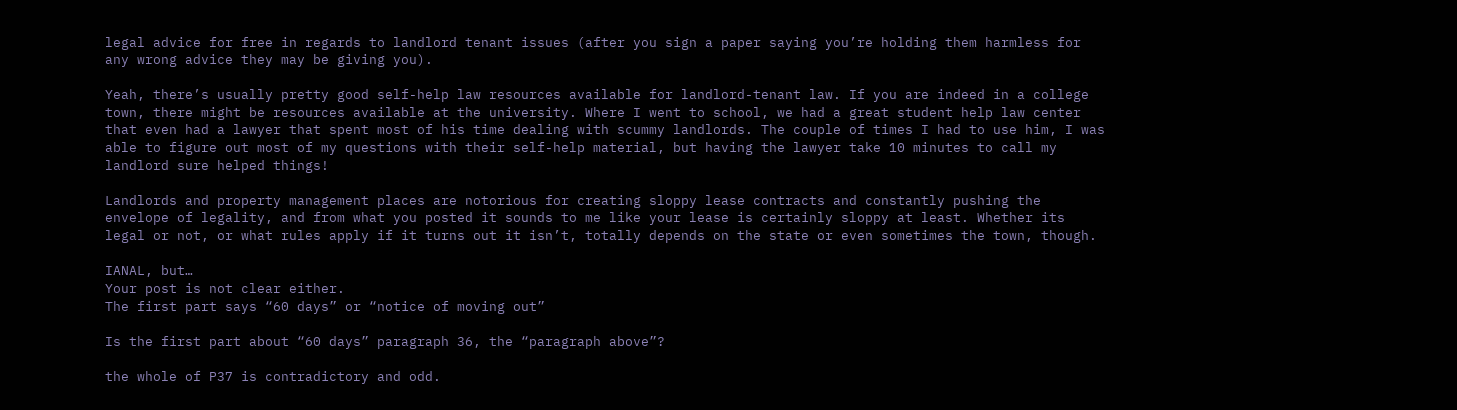legal advice for free in regards to landlord tenant issues (after you sign a paper saying you’re holding them harmless for any wrong advice they may be giving you).

Yeah, there’s usually pretty good self-help law resources available for landlord-tenant law. If you are indeed in a college town, there might be resources available at the university. Where I went to school, we had a great student help law center that even had a lawyer that spent most of his time dealing with scummy landlords. The couple of times I had to use him, I was able to figure out most of my questions with their self-help material, but having the lawyer take 10 minutes to call my landlord sure helped things!

Landlords and property management places are notorious for creating sloppy lease contracts and constantly pushing the envelope of legality, and from what you posted it sounds to me like your lease is certainly sloppy at least. Whether its legal or not, or what rules apply if it turns out it isn’t, totally depends on the state or even sometimes the town, though.

IANAL, but…
Your post is not clear either.
The first part says “60 days” or “notice of moving out”

Is the first part about “60 days” paragraph 36, the “paragraph above”?

the whole of P37 is contradictory and odd.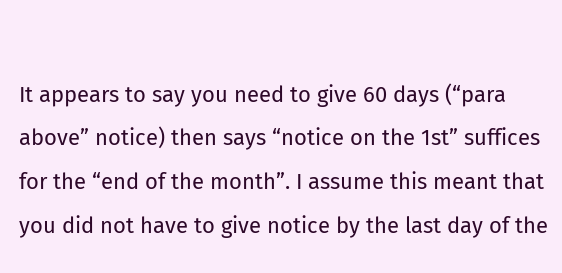It appears to say you need to give 60 days (“para above” notice) then says “notice on the 1st” suffices for the “end of the month”. I assume this meant that you did not have to give notice by the last day of the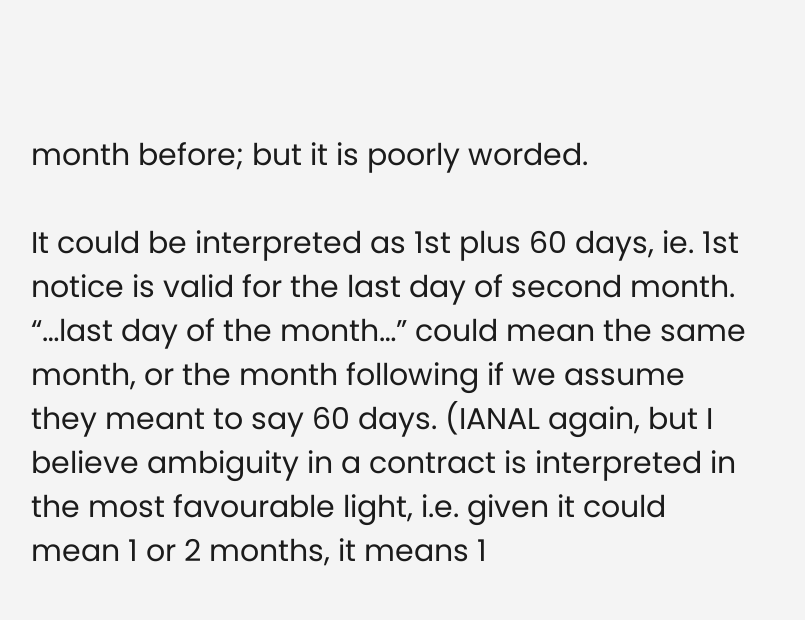month before; but it is poorly worded.

It could be interpreted as 1st plus 60 days, ie. 1st notice is valid for the last day of second month. “…last day of the month…” could mean the same month, or the month following if we assume they meant to say 60 days. (IANAL again, but I believe ambiguity in a contract is interpreted in the most favourable light, i.e. given it could mean 1 or 2 months, it means 1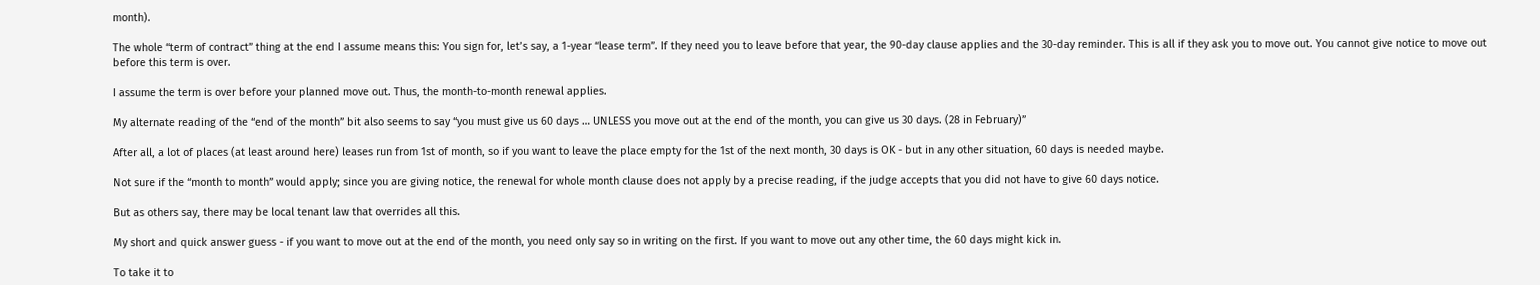month).

The whole “term of contract” thing at the end I assume means this: You sign for, let’s say, a 1-year “lease term”. If they need you to leave before that year, the 90-day clause applies and the 30-day reminder. This is all if they ask you to move out. You cannot give notice to move out before this term is over.

I assume the term is over before your planned move out. Thus, the month-to-month renewal applies.

My alternate reading of the “end of the month” bit also seems to say “you must give us 60 days … UNLESS you move out at the end of the month, you can give us 30 days. (28 in February)”

After all, a lot of places (at least around here) leases run from 1st of month, so if you want to leave the place empty for the 1st of the next month, 30 days is OK - but in any other situation, 60 days is needed maybe.

Not sure if the “month to month” would apply; since you are giving notice, the renewal for whole month clause does not apply by a precise reading, if the judge accepts that you did not have to give 60 days notice.

But as others say, there may be local tenant law that overrides all this.

My short and quick answer guess - if you want to move out at the end of the month, you need only say so in writing on the first. If you want to move out any other time, the 60 days might kick in.

To take it to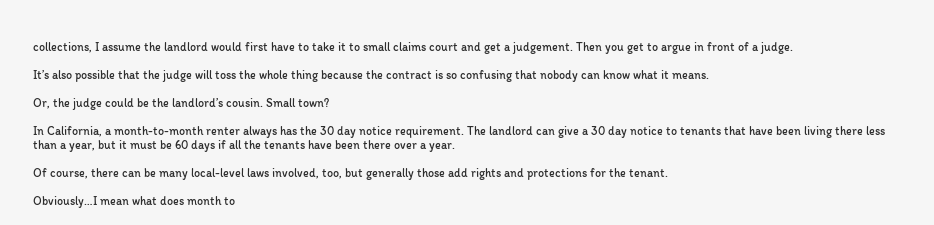collections, I assume the landlord would first have to take it to small claims court and get a judgement. Then you get to argue in front of a judge.

It’s also possible that the judge will toss the whole thing because the contract is so confusing that nobody can know what it means.

Or, the judge could be the landlord’s cousin. Small town?

In California, a month-to-month renter always has the 30 day notice requirement. The landlord can give a 30 day notice to tenants that have been living there less than a year, but it must be 60 days if all the tenants have been there over a year.

Of course, there can be many local-level laws involved, too, but generally those add rights and protections for the tenant.

Obviously…I mean what does month to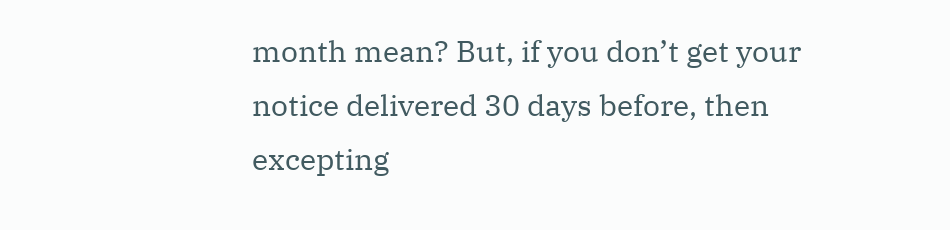month mean? But, if you don’t get your notice delivered 30 days before, then excepting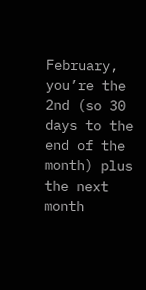February, you’re the 2nd (so 30 days to the end of the month) plus the next month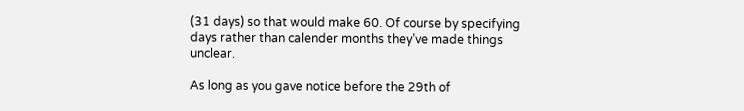(31 days) so that would make 60. Of course by specifying days rather than calender months they’ve made things unclear.

As long as you gave notice before the 29th of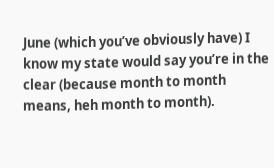June (which you’ve obviously have) I know my state would say you’re in the clear (because month to month means, heh month to month).